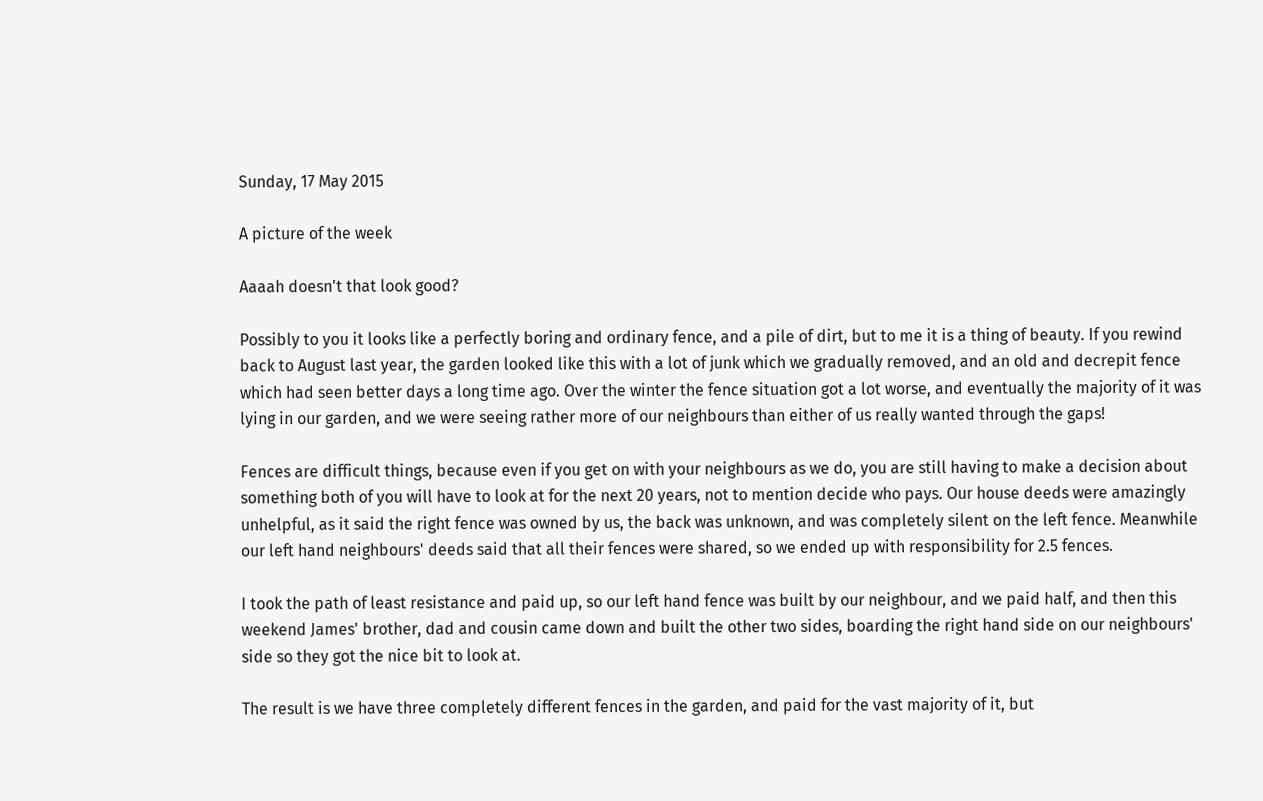Sunday, 17 May 2015

A picture of the week

Aaaah doesn't that look good?

Possibly to you it looks like a perfectly boring and ordinary fence, and a pile of dirt, but to me it is a thing of beauty. If you rewind back to August last year, the garden looked like this with a lot of junk which we gradually removed, and an old and decrepit fence which had seen better days a long time ago. Over the winter the fence situation got a lot worse, and eventually the majority of it was lying in our garden, and we were seeing rather more of our neighbours than either of us really wanted through the gaps!

Fences are difficult things, because even if you get on with your neighbours as we do, you are still having to make a decision about something both of you will have to look at for the next 20 years, not to mention decide who pays. Our house deeds were amazingly unhelpful, as it said the right fence was owned by us, the back was unknown, and was completely silent on the left fence. Meanwhile our left hand neighbours' deeds said that all their fences were shared, so we ended up with responsibility for 2.5 fences.

I took the path of least resistance and paid up, so our left hand fence was built by our neighbour, and we paid half, and then this weekend James' brother, dad and cousin came down and built the other two sides, boarding the right hand side on our neighbours' side so they got the nice bit to look at.

The result is we have three completely different fences in the garden, and paid for the vast majority of it, but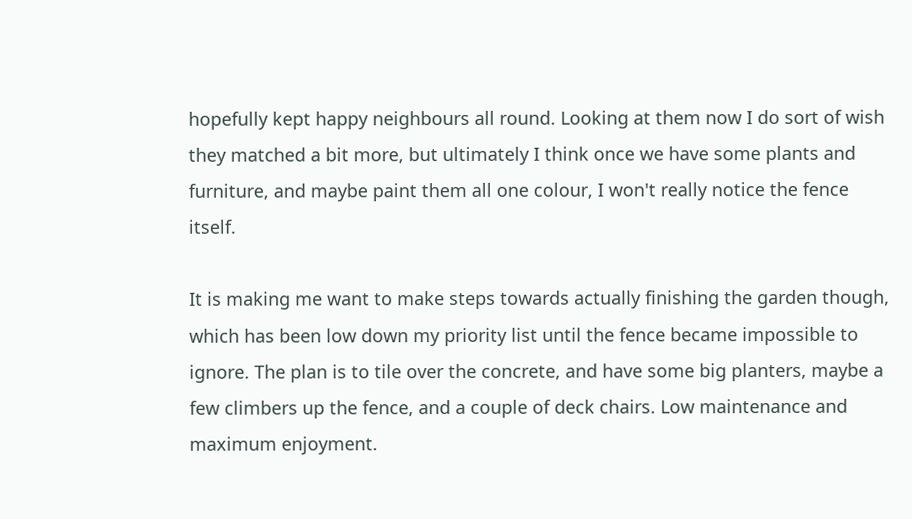hopefully kept happy neighbours all round. Looking at them now I do sort of wish they matched a bit more, but ultimately I think once we have some plants and furniture, and maybe paint them all one colour, I won't really notice the fence itself.

It is making me want to make steps towards actually finishing the garden though, which has been low down my priority list until the fence became impossible to ignore. The plan is to tile over the concrete, and have some big planters, maybe a few climbers up the fence, and a couple of deck chairs. Low maintenance and maximum enjoyment.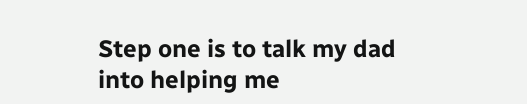Step one is to talk my dad into helping me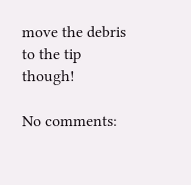move the debris to the tip though!

No comments: